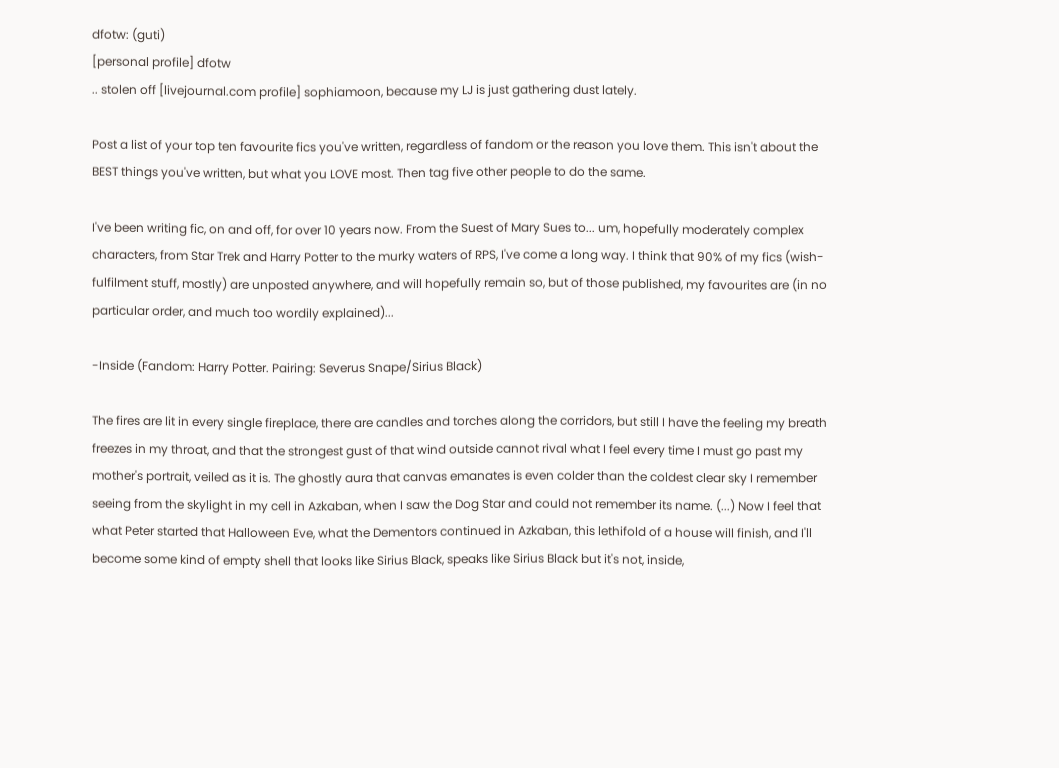dfotw: (guti)
[personal profile] dfotw
.. stolen off [livejournal.com profile] sophiamoon, because my LJ is just gathering dust lately.

Post a list of your top ten favourite fics you've written, regardless of fandom or the reason you love them. This isn't about the BEST things you've written, but what you LOVE most. Then tag five other people to do the same.

I've been writing fic, on and off, for over 10 years now. From the Suest of Mary Sues to... um, hopefully moderately complex characters, from Star Trek and Harry Potter to the murky waters of RPS, I've come a long way. I think that 90% of my fics (wish-fulfilment stuff, mostly) are unposted anywhere, and will hopefully remain so, but of those published, my favourites are (in no particular order, and much too wordily explained)...

-Inside (Fandom: Harry Potter. Pairing: Severus Snape/Sirius Black)

The fires are lit in every single fireplace, there are candles and torches along the corridors, but still I have the feeling my breath freezes in my throat, and that the strongest gust of that wind outside cannot rival what I feel every time I must go past my mother's portrait, veiled as it is. The ghostly aura that canvas emanates is even colder than the coldest clear sky I remember seeing from the skylight in my cell in Azkaban, when I saw the Dog Star and could not remember its name. (...) Now I feel that what Peter started that Halloween Eve, what the Dementors continued in Azkaban, this lethifold of a house will finish, and I'll become some kind of empty shell that looks like Sirius Black, speaks like Sirius Black but it's not, inside,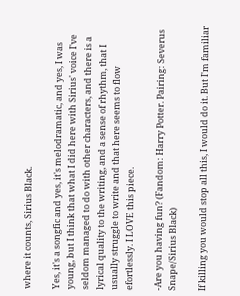where it counts, Sirius Black.

Yes, it's a songfic and yes, it's melodramatic, and yes, I was young, but I think that what I did here with Sirius' voice I've seldom managed to do with other characters, and there is a lyrical quality to the writing, and a sense of rhythm, that I usually struggle to write and that here seems to flow efortlessly. I LOVE this piece.

-Are you having fun? (Fandom: Harry Potter. Pairing: Severus Snape/Sirius Black)

If killing you would stop all this, I would do it. But I'm familiar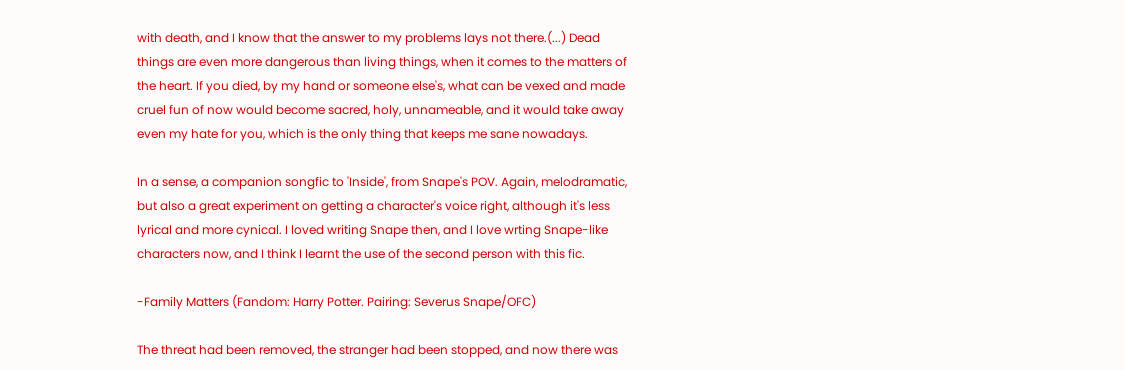with death, and I know that the answer to my problems lays not there.(...) Dead things are even more dangerous than living things, when it comes to the matters of the heart. If you died, by my hand or someone else's, what can be vexed and made cruel fun of now would become sacred, holy, unnameable, and it would take away even my hate for you, which is the only thing that keeps me sane nowadays.

In a sense, a companion songfic to 'Inside', from Snape's POV. Again, melodramatic, but also a great experiment on getting a character's voice right, although it's less lyrical and more cynical. I loved writing Snape then, and I love wrting Snape-like characters now, and I think I learnt the use of the second person with this fic.

-Family Matters (Fandom: Harry Potter. Pairing: Severus Snape/OFC)

The threat had been removed, the stranger had been stopped, and now there was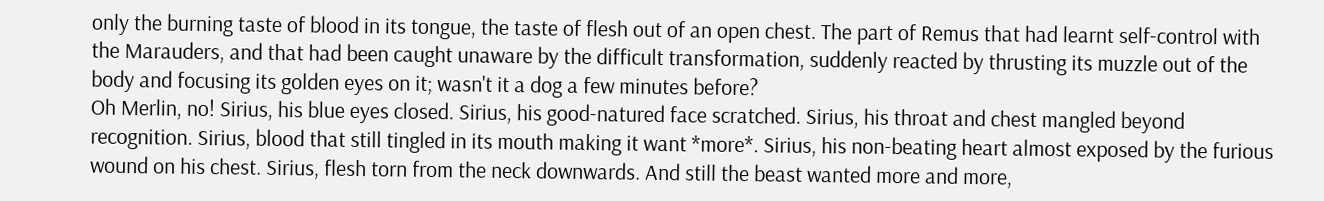only the burning taste of blood in its tongue, the taste of flesh out of an open chest. The part of Remus that had learnt self-control with the Marauders, and that had been caught unaware by the difficult transformation, suddenly reacted by thrusting its muzzle out of the body and focusing its golden eyes on it; wasn't it a dog a few minutes before?
Oh Merlin, no! Sirius, his blue eyes closed. Sirius, his good-natured face scratched. Sirius, his throat and chest mangled beyond recognition. Sirius, blood that still tingled in its mouth making it want *more*. Sirius, his non-beating heart almost exposed by the furious wound on his chest. Sirius, flesh torn from the neck downwards. And still the beast wanted more and more,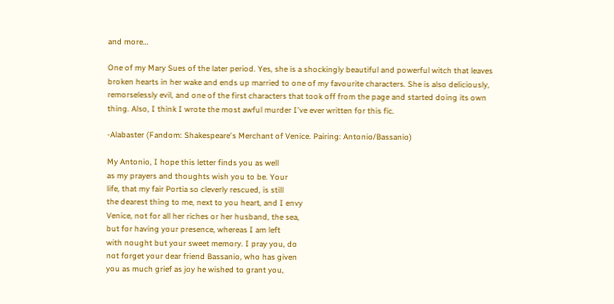and more…

One of my Mary Sues of the later period. Yes, she is a shockingly beautiful and powerful witch that leaves broken hearts in her wake and ends up married to one of my favourite characters. She is also deliciously, remorselessly evil, and one of the first characters that took off from the page and started doing its own thing. Also, I think I wrote the most awful murder I've ever written for this fic.

-Alabaster (Fandom: Shakespeare's Merchant of Venice. Pairing: Antonio/Bassanio)

My Antonio, I hope this letter finds you as well
as my prayers and thoughts wish you to be. Your
life, that my fair Portia so cleverly rescued, is still
the dearest thing to me, next to you heart, and I envy
Venice, not for all her riches or her husband, the sea,
but for having your presence, whereas I am left
with nought but your sweet memory. I pray you, do
not forget your dear friend Bassanio, who has given
you as much grief as joy he wished to grant you,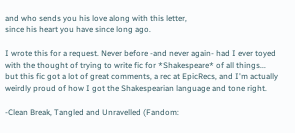and who sends you his love along with this letter,
since his heart you have since long ago.

I wrote this for a request. Never before -and never again- had I ever toyed with the thought of trying to write fic for *Shakespeare* of all things... but this fic got a lot of great comments, a rec at EpicRecs, and I'm actually weirdly proud of how I got the Shakespearian language and tone right.

-Clean Break, Tangled and Unravelled (Fandom: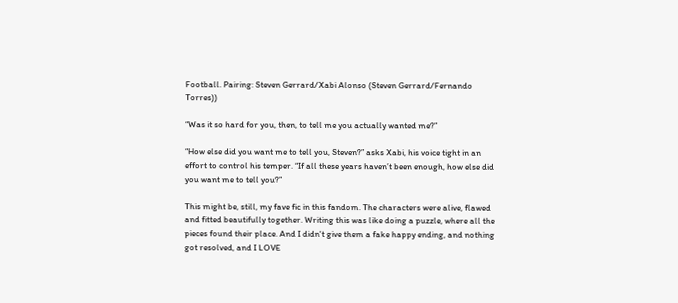Football. Pairing: Steven Gerrard/Xabi Alonso (Steven Gerrard/Fernando Torres))

“Was it so hard for you, then, to tell me you actually wanted me?”

“How else did you want me to tell you, Steven?” asks Xabi, his voice tight in an effort to control his temper. “If all these years haven’t been enough, how else did you want me to tell you?”

This might be, still, my fave fic in this fandom. The characters were alive, flawed and fitted beautifully together. Writing this was like doing a puzzle, where all the pieces found their place. And I didn't give them a fake happy ending, and nothing got resolved, and I LOVE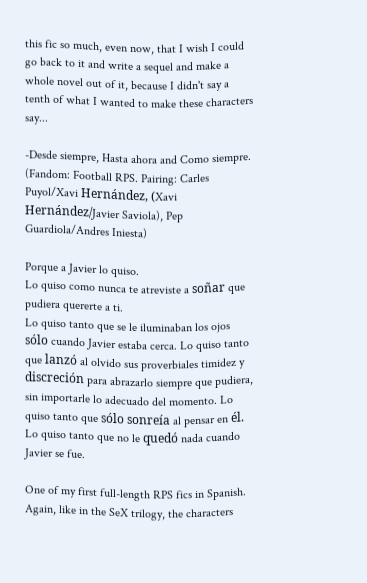this fic so much, even now, that I wish I could go back to it and write a sequel and make a whole novel out of it, because I didn't say a tenth of what I wanted to make these characters say...

-Desde siempre, Hasta ahora and Como siempre. (Fandom: Football RPS. Pairing: Carles Puyol/Xavi Hernández, (Xavi Hernández/Javier Saviola), Pep Guardiola/Andres Iniesta)

Porque a Javier lo quiso.
Lo quiso como nunca te atreviste a soñar que pudiera quererte a ti.
Lo quiso tanto que se le iluminaban los ojos sólo cuando Javier estaba cerca. Lo quiso tanto que lanzó al olvido sus proverbiales timidez y discreción para abrazarlo siempre que pudiera, sin importarle lo adecuado del momento. Lo quiso tanto que sólo sonreía al pensar en él.
Lo quiso tanto que no le quedó nada cuando Javier se fue.

One of my first full-length RPS fics in Spanish. Again, like in the SeX trilogy, the characters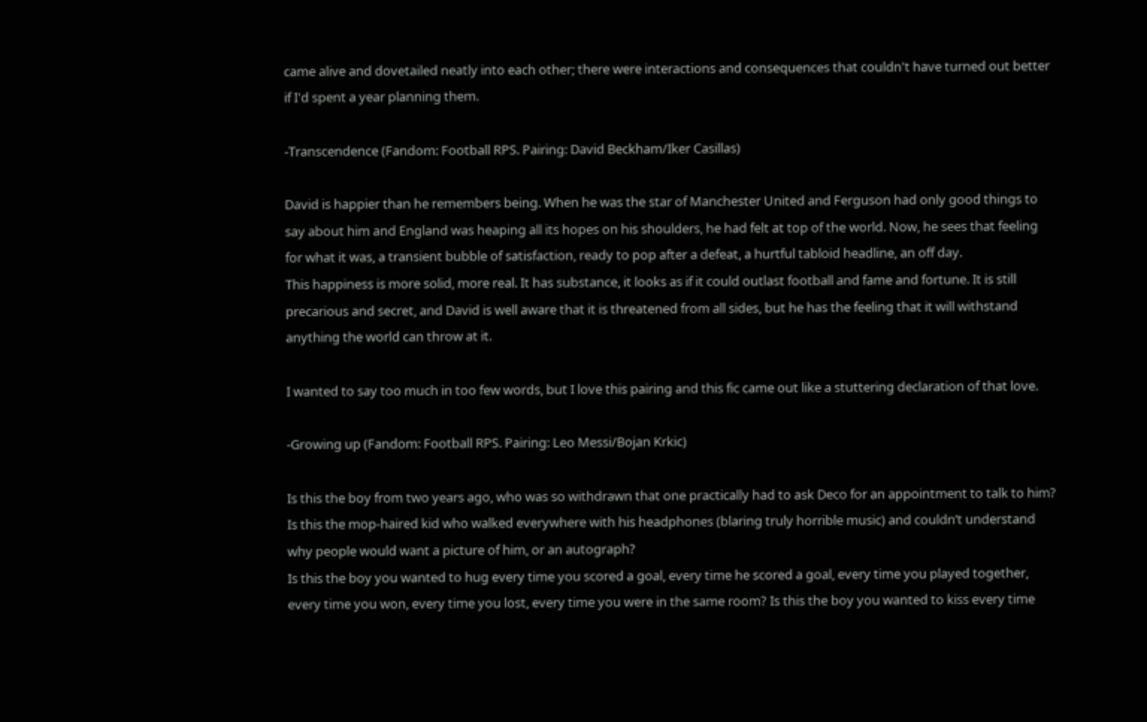came alive and dovetailed neatly into each other; there were interactions and consequences that couldn't have turned out better if I'd spent a year planning them.

-Transcendence (Fandom: Football RPS. Pairing: David Beckham/Iker Casillas)

David is happier than he remembers being. When he was the star of Manchester United and Ferguson had only good things to say about him and England was heaping all its hopes on his shoulders, he had felt at top of the world. Now, he sees that feeling for what it was, a transient bubble of satisfaction, ready to pop after a defeat, a hurtful tabloid headline, an off day.
This happiness is more solid, more real. It has substance, it looks as if it could outlast football and fame and fortune. It is still precarious and secret, and David is well aware that it is threatened from all sides, but he has the feeling that it will withstand anything the world can throw at it.

I wanted to say too much in too few words, but I love this pairing and this fic came out like a stuttering declaration of that love.

-Growing up (Fandom: Football RPS. Pairing: Leo Messi/Bojan Krkic)

Is this the boy from two years ago, who was so withdrawn that one practically had to ask Deco for an appointment to talk to him? Is this the mop-haired kid who walked everywhere with his headphones (blaring truly horrible music) and couldn’t understand why people would want a picture of him, or an autograph?
Is this the boy you wanted to hug every time you scored a goal, every time he scored a goal, every time you played together, every time you won, every time you lost, every time you were in the same room? Is this the boy you wanted to kiss every time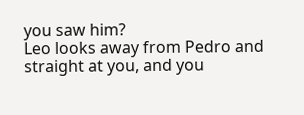you saw him?
Leo looks away from Pedro and straight at you, and you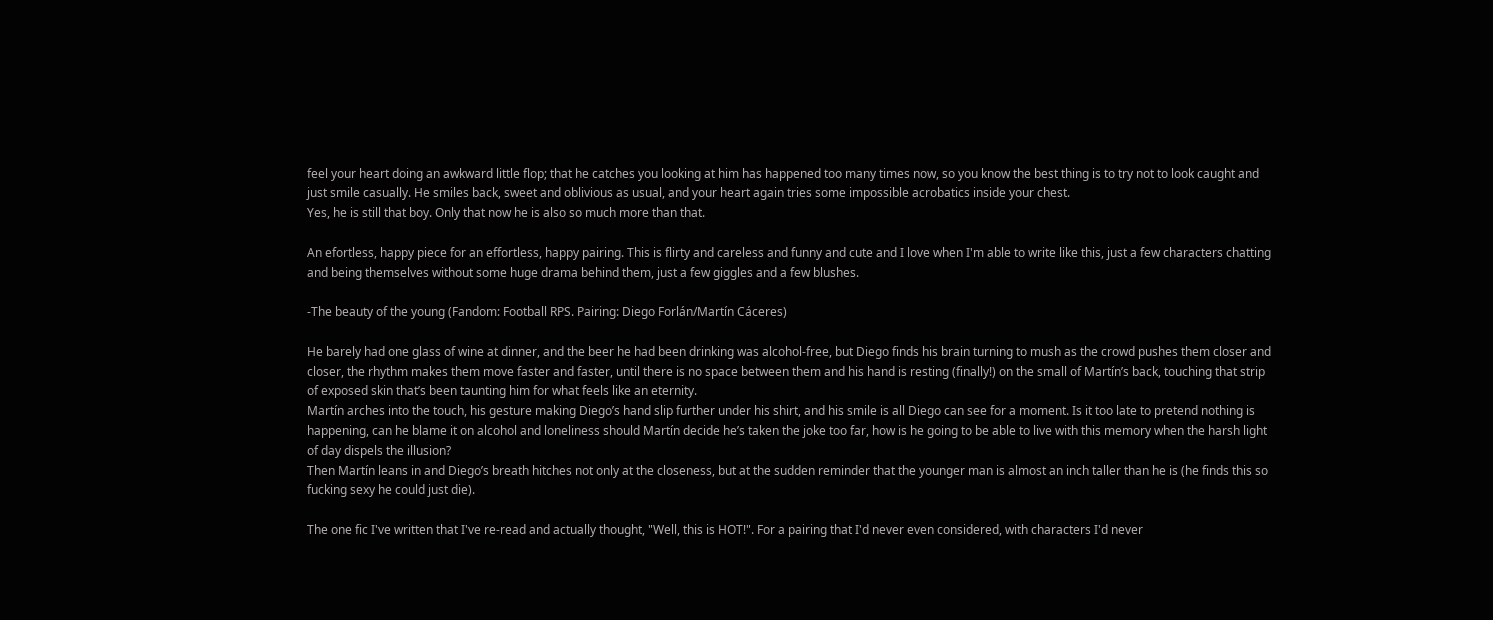feel your heart doing an awkward little flop; that he catches you looking at him has happened too many times now, so you know the best thing is to try not to look caught and just smile casually. He smiles back, sweet and oblivious as usual, and your heart again tries some impossible acrobatics inside your chest.
Yes, he is still that boy. Only that now he is also so much more than that.

An efortless, happy piece for an effortless, happy pairing. This is flirty and careless and funny and cute and I love when I'm able to write like this, just a few characters chatting and being themselves without some huge drama behind them, just a few giggles and a few blushes.

-The beauty of the young (Fandom: Football RPS. Pairing: Diego Forlán/Martín Cáceres)

He barely had one glass of wine at dinner, and the beer he had been drinking was alcohol-free, but Diego finds his brain turning to mush as the crowd pushes them closer and closer, the rhythm makes them move faster and faster, until there is no space between them and his hand is resting (finally!) on the small of Martín’s back, touching that strip of exposed skin that’s been taunting him for what feels like an eternity.
Martín arches into the touch, his gesture making Diego’s hand slip further under his shirt, and his smile is all Diego can see for a moment. Is it too late to pretend nothing is happening, can he blame it on alcohol and loneliness should Martín decide he’s taken the joke too far, how is he going to be able to live with this memory when the harsh light of day dispels the illusion?
Then Martín leans in and Diego’s breath hitches not only at the closeness, but at the sudden reminder that the younger man is almost an inch taller than he is (he finds this so fucking sexy he could just die).

The one fic I've written that I've re-read and actually thought, "Well, this is HOT!". For a pairing that I'd never even considered, with characters I'd never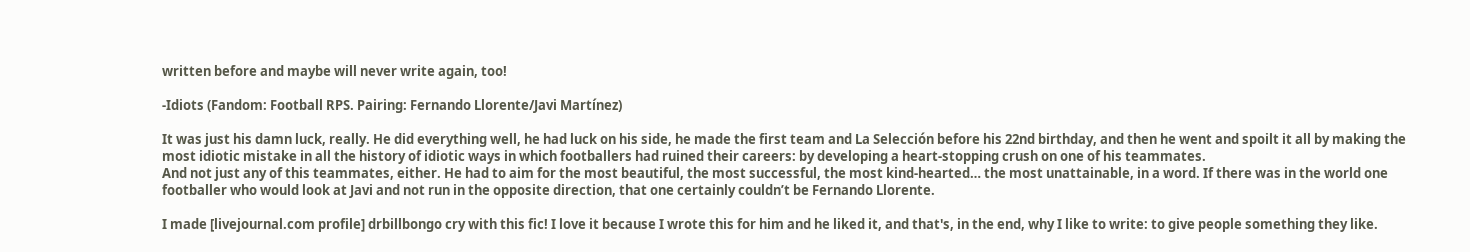written before and maybe will never write again, too!

-Idiots (Fandom: Football RPS. Pairing: Fernando Llorente/Javi Martínez)

It was just his damn luck, really. He did everything well, he had luck on his side, he made the first team and La Selección before his 22nd birthday, and then he went and spoilt it all by making the most idiotic mistake in all the history of idiotic ways in which footballers had ruined their careers: by developing a heart-stopping crush on one of his teammates.
And not just any of this teammates, either. He had to aim for the most beautiful, the most successful, the most kind-hearted… the most unattainable, in a word. If there was in the world one footballer who would look at Javi and not run in the opposite direction, that one certainly couldn’t be Fernando Llorente.

I made [livejournal.com profile] drbillbongo cry with this fic! I love it because I wrote this for him and he liked it, and that's, in the end, why I like to write: to give people something they like.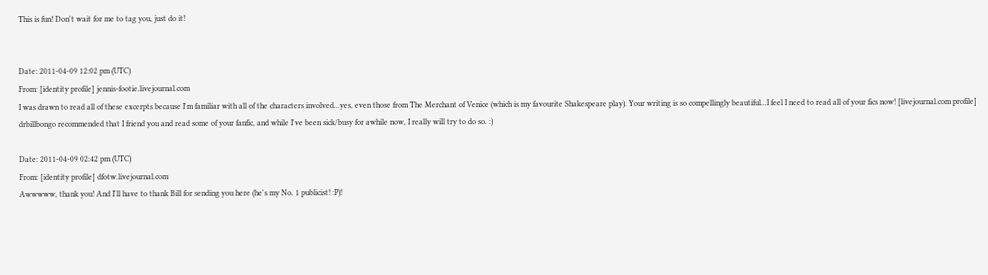This is fun! Don't wait for me to tag you, just do it!


Date: 2011-04-09 12:02 pm (UTC)
From: [identity profile] jennis-footie.livejournal.com
I was drawn to read all of these excerpts because I'm familiar with all of the characters involved...yes, even those from The Merchant of Venice (which is my favourite Shakespeare play). Your writing is so compellingly beautiful...I feel I need to read all of your fics now! [livejournal.com profile] drbillbongo recommended that I friend you and read some of your fanfic, and while I've been sick/busy for awhile now, I really will try to do so. :)

Date: 2011-04-09 02:42 pm (UTC)
From: [identity profile] dfotw.livejournal.com
Awwwww, thank you! And I'll have to thank Bill for sending you here (he's my No. 1 publicist! :P)!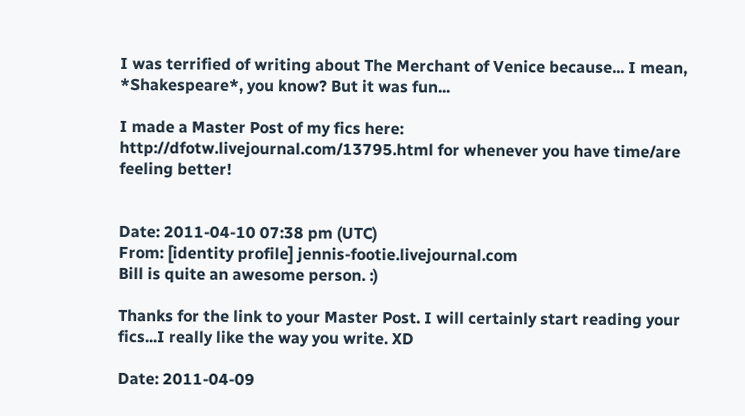I was terrified of writing about The Merchant of Venice because... I mean, *Shakespeare*, you know? But it was fun...

I made a Master Post of my fics here: http://dfotw.livejournal.com/13795.html for whenever you have time/are feeling better!


Date: 2011-04-10 07:38 pm (UTC)
From: [identity profile] jennis-footie.livejournal.com
Bill is quite an awesome person. :)

Thanks for the link to your Master Post. I will certainly start reading your fics...I really like the way you write. XD

Date: 2011-04-09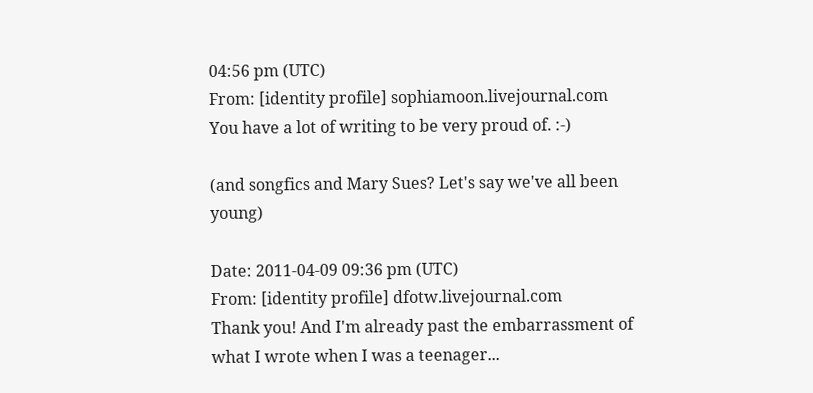04:56 pm (UTC)
From: [identity profile] sophiamoon.livejournal.com
You have a lot of writing to be very proud of. :-)

(and songfics and Mary Sues? Let's say we've all been young)

Date: 2011-04-09 09:36 pm (UTC)
From: [identity profile] dfotw.livejournal.com
Thank you! And I'm already past the embarrassment of what I wrote when I was a teenager...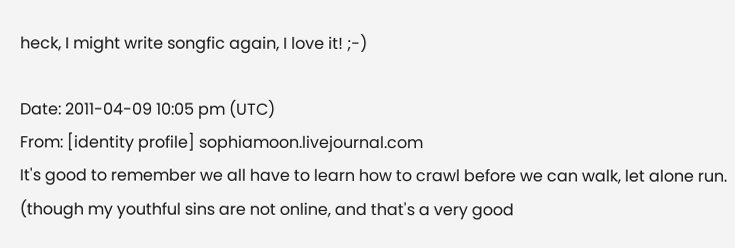heck, I might write songfic again, I love it! ;-)

Date: 2011-04-09 10:05 pm (UTC)
From: [identity profile] sophiamoon.livejournal.com
It's good to remember we all have to learn how to crawl before we can walk, let alone run. (though my youthful sins are not online, and that's a very good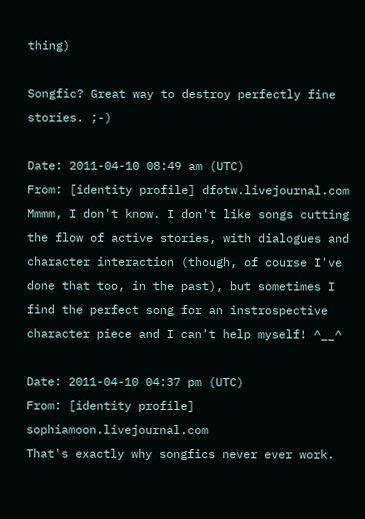thing)

Songfic? Great way to destroy perfectly fine stories. ;-)

Date: 2011-04-10 08:49 am (UTC)
From: [identity profile] dfotw.livejournal.com
Mmmm, I don't know. I don't like songs cutting the flow of active stories, with dialogues and character interaction (though, of course I've done that too, in the past), but sometimes I find the perfect song for an instrospective character piece and I can't help myself! ^__^

Date: 2011-04-10 04:37 pm (UTC)
From: [identity profile] sophiamoon.livejournal.com
That's exactly why songfics never ever work.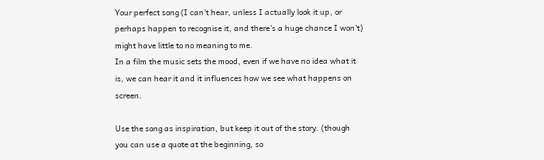Your perfect song (I can't hear, unless I actually look it up, or perhaps happen to recognise it, and there's a huge chance I won't) might have little to no meaning to me.
In a film the music sets the mood, even if we have no idea what it is, we can hear it and it influences how we see what happens on screen.

Use the song as inspiration, but keep it out of the story. (though you can use a quote at the beginning, so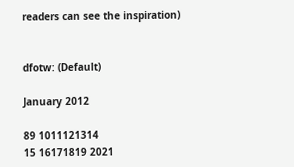readers can see the inspiration)


dfotw: (Default)

January 2012

89 1011121314
15 16171819 2021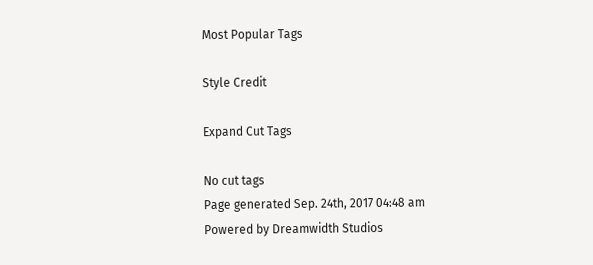Most Popular Tags

Style Credit

Expand Cut Tags

No cut tags
Page generated Sep. 24th, 2017 04:48 am
Powered by Dreamwidth Studios